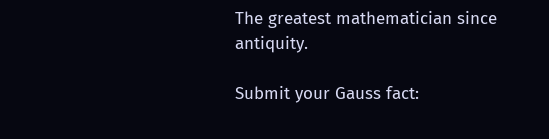The greatest mathematician since antiquity.

Submit your Gauss fact: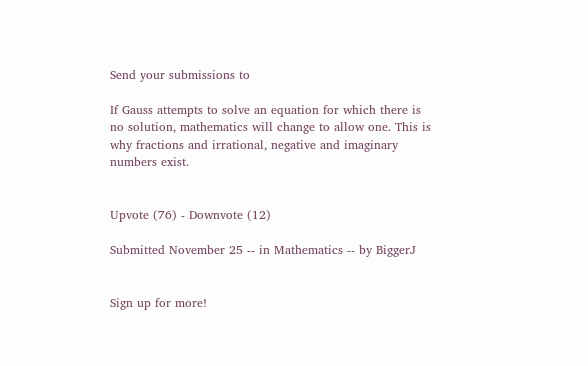Send your submissions to

If Gauss attempts to solve an equation for which there is no solution, mathematics will change to allow one. This is why fractions and irrational, negative and imaginary numbers exist.


Upvote (76) - Downvote (12)

Submitted November 25 -- in Mathematics -- by BiggerJ


Sign up for more!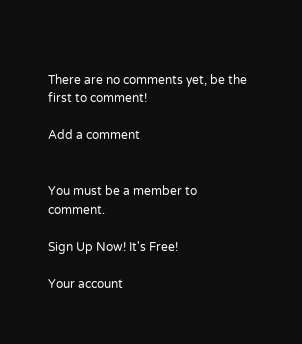There are no comments yet, be the first to comment!

Add a comment


You must be a member to comment.

Sign Up Now! It's Free!

Your account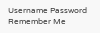Username Password  Remember Me